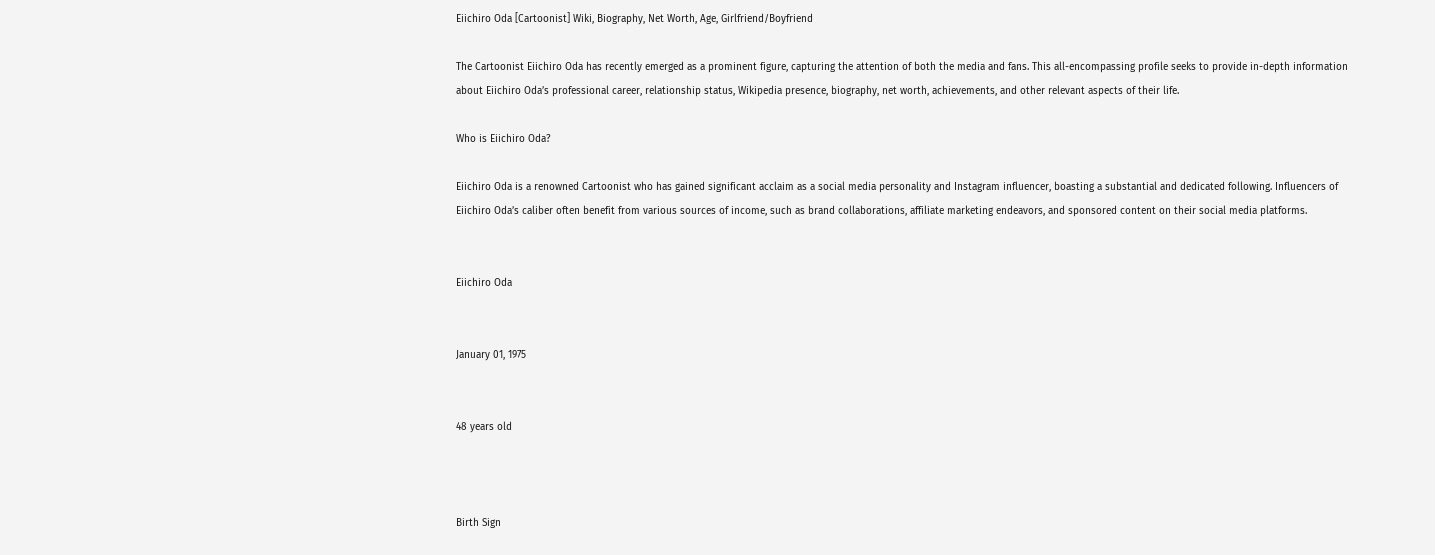Eiichiro Oda [Cartoonist] Wiki, Biography, Net Worth, Age, Girlfriend/Boyfriend

The Cartoonist Eiichiro Oda has recently emerged as a prominent figure, capturing the attention of both the media and fans. This all-encompassing profile seeks to provide in-depth information about Eiichiro Oda’s professional career, relationship status, Wikipedia presence, biography, net worth, achievements, and other relevant aspects of their life.

Who is Eiichiro Oda?

Eiichiro Oda is a renowned Cartoonist who has gained significant acclaim as a social media personality and Instagram influencer, boasting a substantial and dedicated following. Influencers of Eiichiro Oda’s caliber often benefit from various sources of income, such as brand collaborations, affiliate marketing endeavors, and sponsored content on their social media platforms.


Eiichiro Oda


January 01, 1975


48 years old



Birth Sign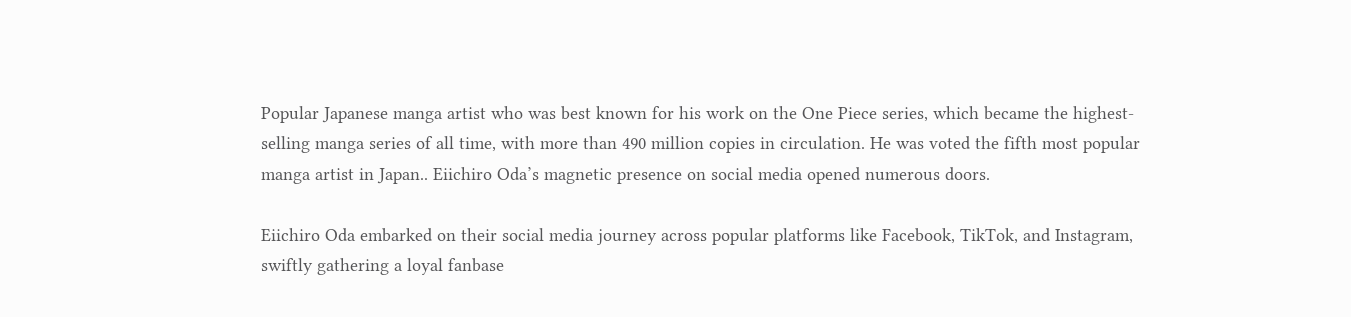Popular Japanese manga artist who was best known for his work on the One Piece series, which became the highest-selling manga series of all time, with more than 490 million copies in circulation. He was voted the fifth most popular manga artist in Japan.. Eiichiro Oda’s magnetic presence on social media opened numerous doors.

Eiichiro Oda embarked on their social media journey across popular platforms like Facebook, TikTok, and Instagram, swiftly gathering a loyal fanbase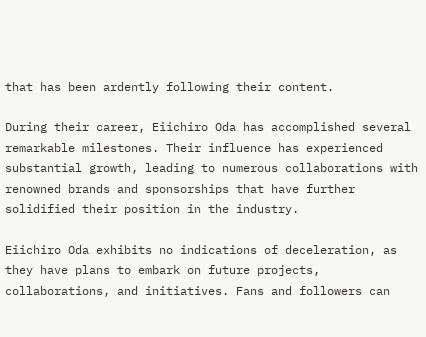that has been ardently following their content.

During their career, Eiichiro Oda has accomplished several remarkable milestones. Their influence has experienced substantial growth, leading to numerous collaborations with renowned brands and sponsorships that have further solidified their position in the industry.

Eiichiro Oda exhibits no indications of deceleration, as they have plans to embark on future projects, collaborations, and initiatives. Fans and followers can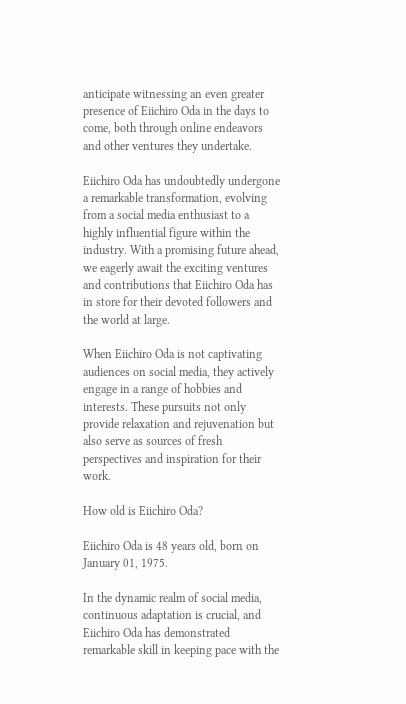anticipate witnessing an even greater presence of Eiichiro Oda in the days to come, both through online endeavors and other ventures they undertake.

Eiichiro Oda has undoubtedly undergone a remarkable transformation, evolving from a social media enthusiast to a highly influential figure within the industry. With a promising future ahead, we eagerly await the exciting ventures and contributions that Eiichiro Oda has in store for their devoted followers and the world at large.

When Eiichiro Oda is not captivating audiences on social media, they actively engage in a range of hobbies and interests. These pursuits not only provide relaxation and rejuvenation but also serve as sources of fresh perspectives and inspiration for their work.

How old is Eiichiro Oda?

Eiichiro Oda is 48 years old, born on January 01, 1975.

In the dynamic realm of social media, continuous adaptation is crucial, and Eiichiro Oda has demonstrated remarkable skill in keeping pace with the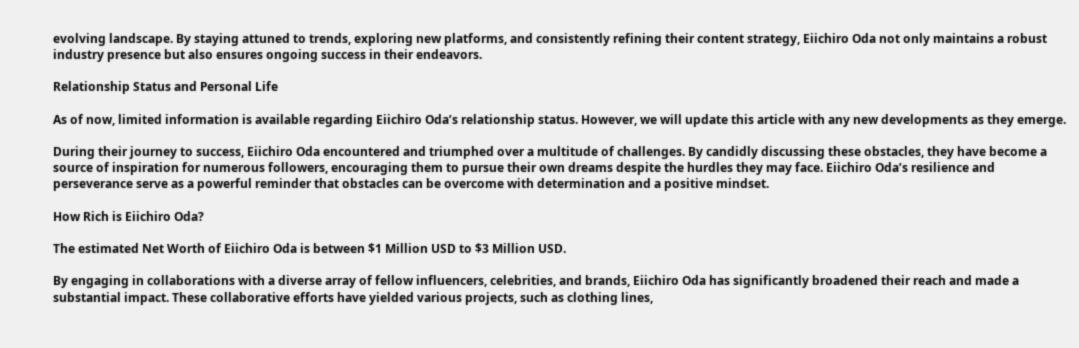evolving landscape. By staying attuned to trends, exploring new platforms, and consistently refining their content strategy, Eiichiro Oda not only maintains a robust industry presence but also ensures ongoing success in their endeavors.

Relationship Status and Personal Life

As of now, limited information is available regarding Eiichiro Oda’s relationship status. However, we will update this article with any new developments as they emerge.

During their journey to success, Eiichiro Oda encountered and triumphed over a multitude of challenges. By candidly discussing these obstacles, they have become a source of inspiration for numerous followers, encouraging them to pursue their own dreams despite the hurdles they may face. Eiichiro Oda’s resilience and perseverance serve as a powerful reminder that obstacles can be overcome with determination and a positive mindset.

How Rich is Eiichiro Oda?

The estimated Net Worth of Eiichiro Oda is between $1 Million USD to $3 Million USD.

By engaging in collaborations with a diverse array of fellow influencers, celebrities, and brands, Eiichiro Oda has significantly broadened their reach and made a substantial impact. These collaborative efforts have yielded various projects, such as clothing lines,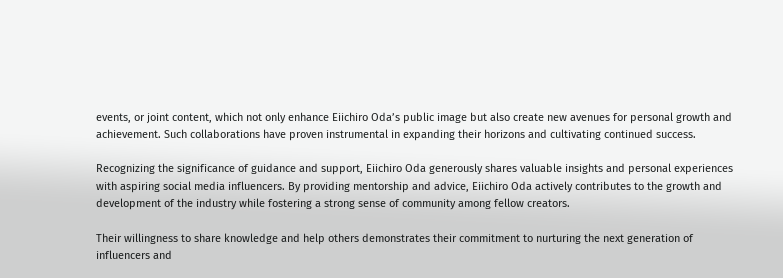events, or joint content, which not only enhance Eiichiro Oda’s public image but also create new avenues for personal growth and achievement. Such collaborations have proven instrumental in expanding their horizons and cultivating continued success.

Recognizing the significance of guidance and support, Eiichiro Oda generously shares valuable insights and personal experiences with aspiring social media influencers. By providing mentorship and advice, Eiichiro Oda actively contributes to the growth and development of the industry while fostering a strong sense of community among fellow creators.

Their willingness to share knowledge and help others demonstrates their commitment to nurturing the next generation of influencers and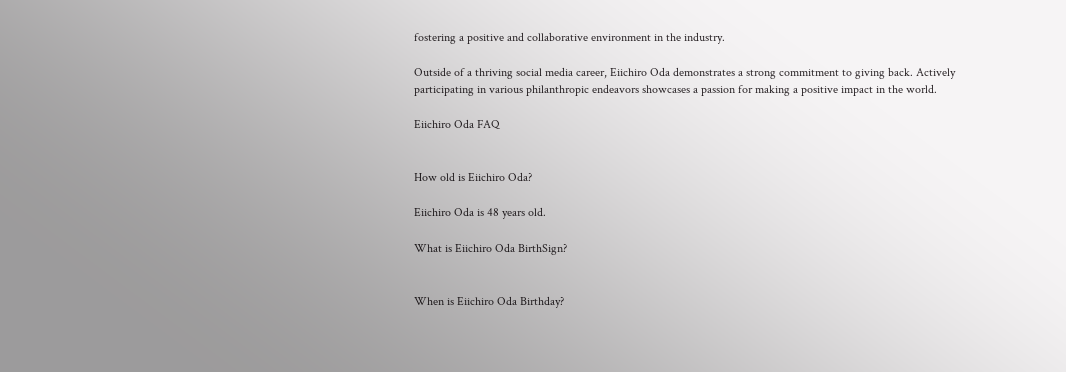fostering a positive and collaborative environment in the industry.

Outside of a thriving social media career, Eiichiro Oda demonstrates a strong commitment to giving back. Actively participating in various philanthropic endeavors showcases a passion for making a positive impact in the world.

Eiichiro Oda FAQ


How old is Eiichiro Oda?

Eiichiro Oda is 48 years old.

What is Eiichiro Oda BirthSign?


When is Eiichiro Oda Birthday?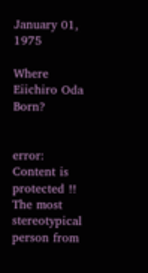January 01, 1975

Where Eiichiro Oda Born?


error: Content is protected !!
The most stereotypical person from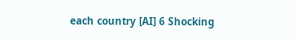each country [AI] 6 Shocking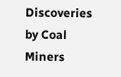Discoveries by Coal Miners